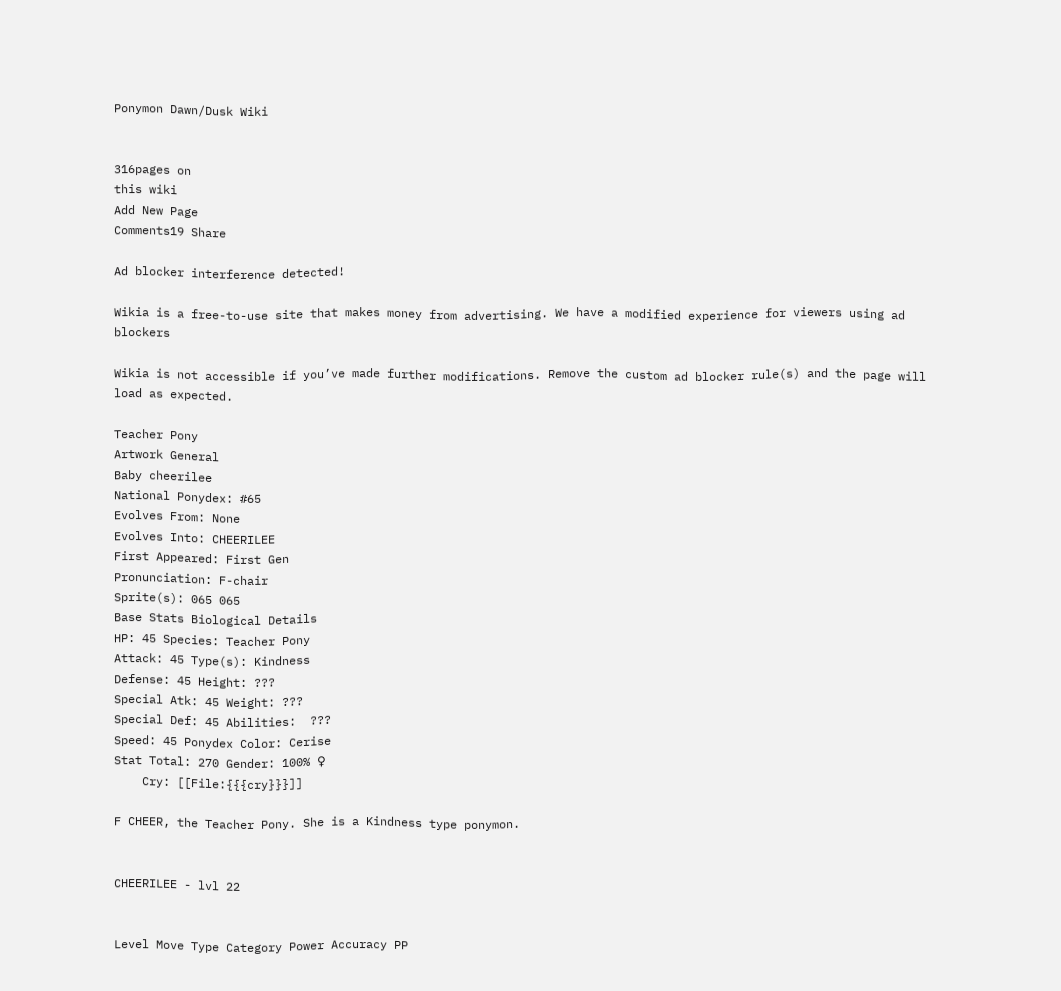Ponymon Dawn/Dusk Wiki


316pages on
this wiki
Add New Page
Comments19 Share

Ad blocker interference detected!

Wikia is a free-to-use site that makes money from advertising. We have a modified experience for viewers using ad blockers

Wikia is not accessible if you’ve made further modifications. Remove the custom ad blocker rule(s) and the page will load as expected.

Teacher Pony
Artwork General
Baby cheerilee
National Ponydex: #65
Evolves From: None
Evolves Into: CHEERILEE
First Appeared: First Gen
Pronunciation: F-chair
Sprite(s): 065 065
Base Stats Biological Details
HP: 45 Species: Teacher Pony
Attack: 45 Type(s): Kindness
Defense: 45 Height: ???
Special Atk: 45 Weight: ???
Special Def: 45 Abilities:  ???
Speed: 45 Ponydex Color: Cerise
Stat Total: 270 Gender: 100% ♀
    Cry: [[File:{{{cry}}}]]

F CHEER, the Teacher Pony. She is a Kindness type ponymon.


CHEERILEE - lvl 22


Level Move Type Category Power Accuracy PP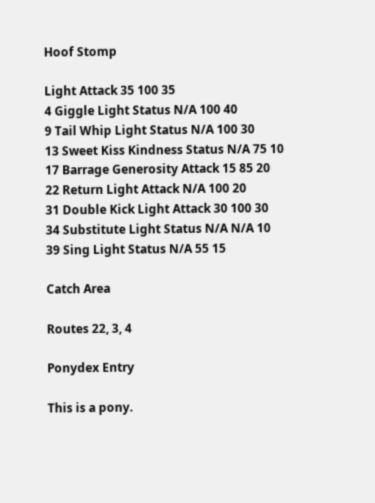Hoof Stomp

Light Attack 35 100 35
4 Giggle Light Status N/A 100 40
9 Tail Whip Light Status N/A 100 30
13 Sweet Kiss Kindness Status N/A 75 10
17 Barrage Generosity Attack 15 85 20
22 Return Light Attack N/A 100 20
31 Double Kick Light Attack 30 100 30
34 Substitute Light Status N/A N/A 10
39 Sing Light Status N/A 55 15

Catch Area

Routes 22, 3, 4

Ponydex Entry

This is a pony.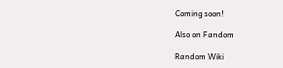Coming soon!

Also on Fandom

Random Wiki